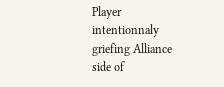Player intentionnaly griefing Alliance side of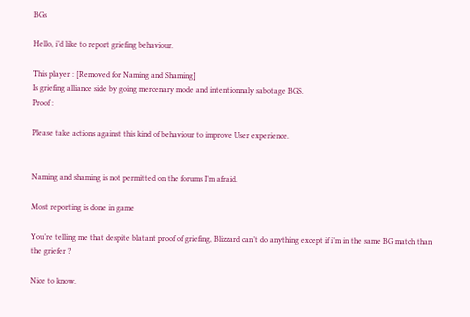BGs

Hello, i’d like to report griefing behaviour.

This player : [Removed for Naming and Shaming]
Is griefing alliance side by going mercenary mode and intentionnaly sabotage BGS.
Proof :

Please take actions against this kind of behaviour to improve User experience.


Naming and shaming is not permitted on the forums I’m afraid.

Most reporting is done in game

You’re telling me that despite blatant proof of griefing, Blizzard can’t do anything except if i’m in the same BG match than the griefer ?

Nice to know.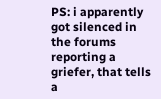PS: i apparently got silenced in the forums reporting a griefer, that tells a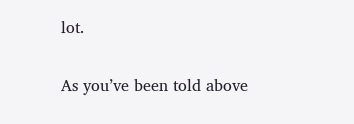lot.

As you’ve been told above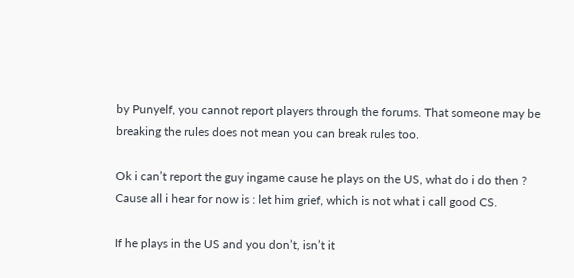by Punyelf, you cannot report players through the forums. That someone may be breaking the rules does not mean you can break rules too.

Ok i can’t report the guy ingame cause he plays on the US, what do i do then ?
Cause all i hear for now is : let him grief, which is not what i call good CS.

If he plays in the US and you don’t, isn’t it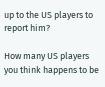up to the US players to report him?

How many US players you think happens to be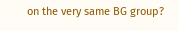on the very same BG group?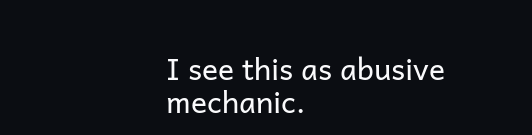I see this as abusive mechanic.